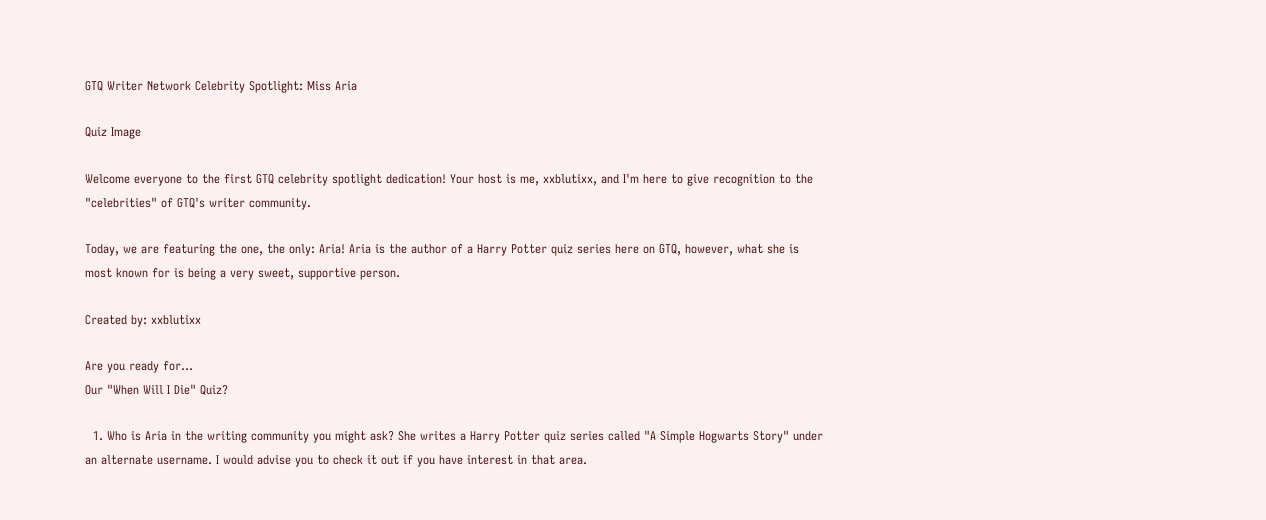GTQ Writer Network Celebrity Spotlight: Miss Aria

Quiz Image

Welcome everyone to the first GTQ celebrity spotlight dedication! Your host is me, xxblutixx, and I'm here to give recognition to the "celebrities" of GTQ's writer community.

Today, we are featuring the one, the only: Aria! Aria is the author of a Harry Potter quiz series here on GTQ, however, what she is most known for is being a very sweet, supportive person.

Created by: xxblutixx

Are you ready for...
Our "When Will I Die" Quiz?

  1. Who is Aria in the writing community you might ask? She writes a Harry Potter quiz series called "A Simple Hogwarts Story" under an alternate username. I would advise you to check it out if you have interest in that area.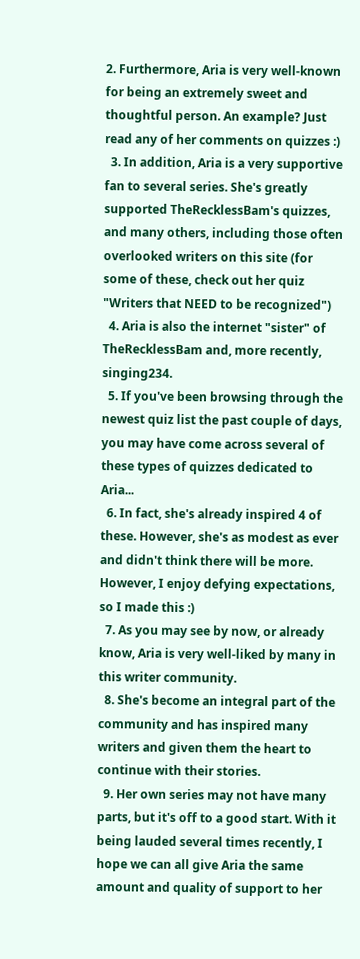2. Furthermore, Aria is very well-known for being an extremely sweet and thoughtful person. An example? Just read any of her comments on quizzes :)
  3. In addition, Aria is a very supportive fan to several series. She's greatly supported TheRecklessBam's quizzes, and many others, including those often overlooked writers on this site (for some of these, check out her quiz "Writers that NEED to be recognized")
  4. Aria is also the internet "sister" of TheRecklessBam and, more recently, singing234.
  5. If you've been browsing through the newest quiz list the past couple of days, you may have come across several of these types of quizzes dedicated to Aria...
  6. In fact, she's already inspired 4 of these. However, she's as modest as ever and didn't think there will be more. However, I enjoy defying expectations, so I made this :)
  7. As you may see by now, or already know, Aria is very well-liked by many in this writer community.
  8. She's become an integral part of the community and has inspired many writers and given them the heart to continue with their stories.
  9. Her own series may not have many parts, but it's off to a good start. With it being lauded several times recently, I hope we can all give Aria the same amount and quality of support to her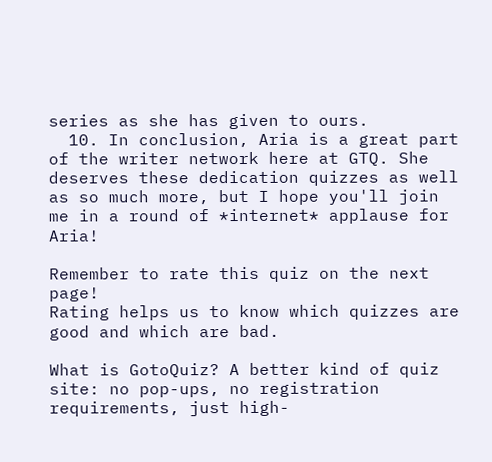series as she has given to ours.
  10. In conclusion, Aria is a great part of the writer network here at GTQ. She deserves these dedication quizzes as well as so much more, but I hope you'll join me in a round of *internet* applause for Aria!

Remember to rate this quiz on the next page!
Rating helps us to know which quizzes are good and which are bad.

What is GotoQuiz? A better kind of quiz site: no pop-ups, no registration requirements, just high-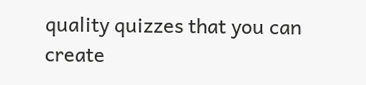quality quizzes that you can create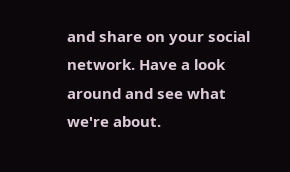and share on your social network. Have a look around and see what we're about.